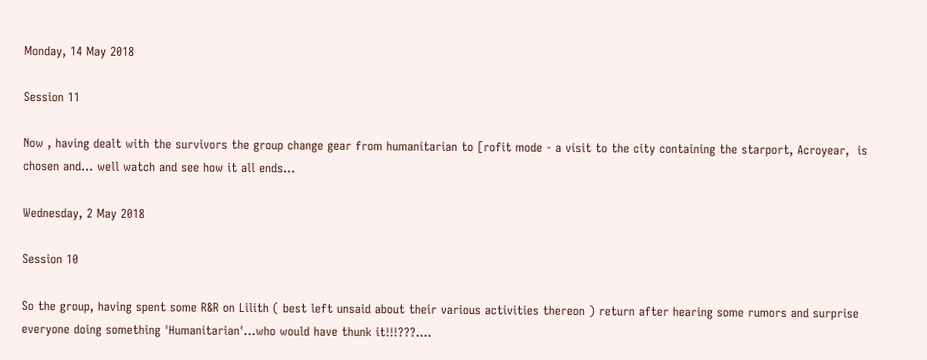Monday, 14 May 2018

Session 11

Now , having dealt with the survivors the group change gear from humanitarian to [rofit mode - a visit to the city containing the starport, Acroyear,  is chosen and... well watch and see how it all ends...

Wednesday, 2 May 2018

Session 10

So the group, having spent some R&R on Lilith ( best left unsaid about their various activities thereon ) return after hearing some rumors and surprise everyone doing something 'Humanitarian'...who would have thunk it!!!???....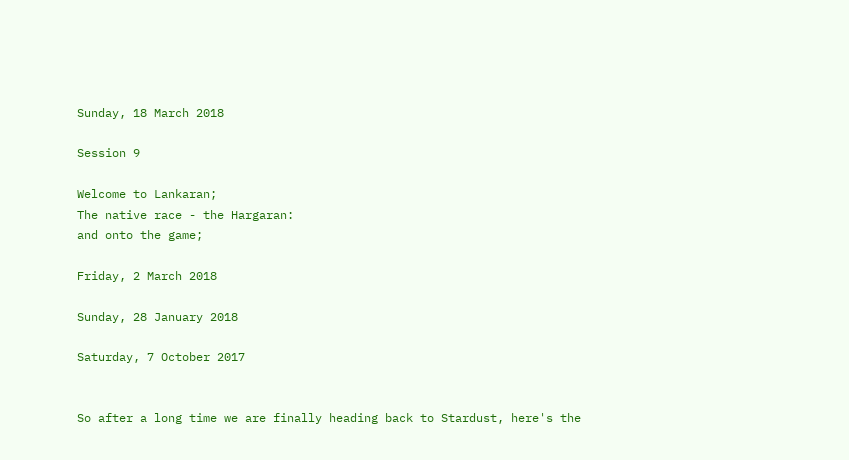Sunday, 18 March 2018

Session 9

Welcome to Lankaran;
The native race - the Hargaran:
and onto the game;

Friday, 2 March 2018

Sunday, 28 January 2018

Saturday, 7 October 2017


So after a long time we are finally heading back to Stardust, here's the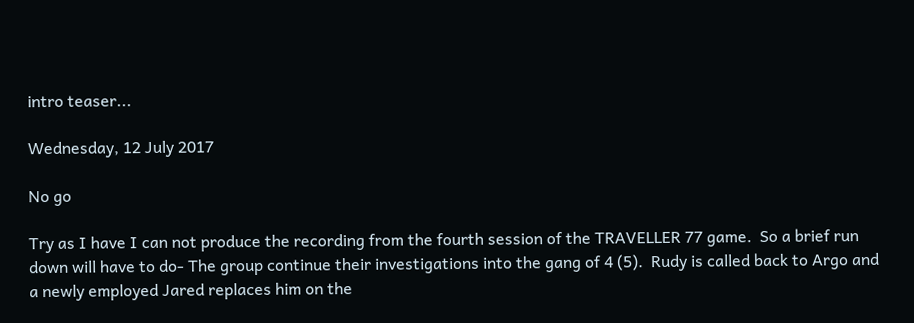intro teaser...

Wednesday, 12 July 2017

No go

Try as I have I can not produce the recording from the fourth session of the TRAVELLER 77 game.  So a brief run down will have to do- The group continue their investigations into the gang of 4 (5).  Rudy is called back to Argo and a newly employed Jared replaces him on the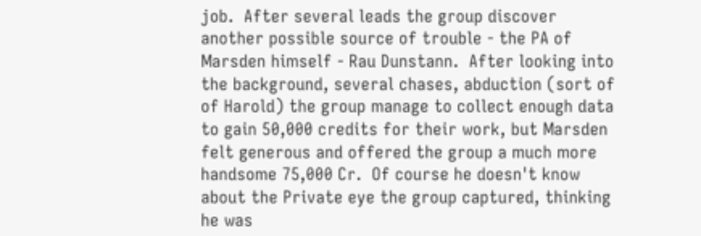job.  After several leads the group discover another possible source of trouble - the PA of Marsden himself - Rau Dunstann.  After looking into the background, several chases, abduction (sort of of Harold) the group manage to collect enough data to gain 50,000 credits for their work, but Marsden felt generous and offered the group a much more handsome 75,000 Cr.  Of course he doesn't know about the Private eye the group captured, thinking he was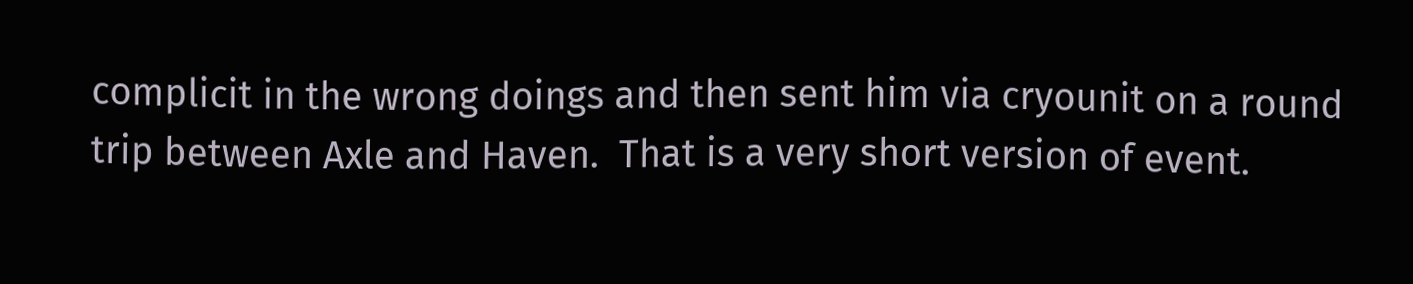complicit in the wrong doings and then sent him via cryounit on a round trip between Axle and Haven.  That is a very short version of event.